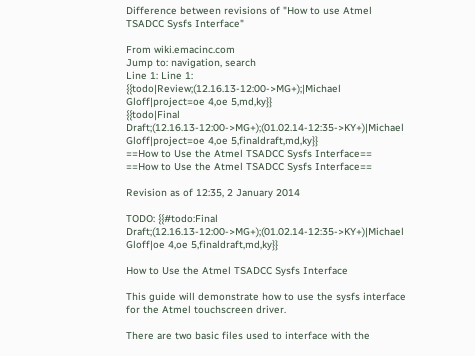Difference between revisions of "How to use Atmel TSADCC Sysfs Interface"

From wiki.emacinc.com
Jump to: navigation, search
Line 1: Line 1:
{{todo|Review;(12.16.13-12:00->MG+);|Michael Gloff|project=oe 4,oe 5,md,ky}}
{{todo|Final Draft;(12.16.13-12:00->MG+);(01.02.14-12:35->KY+)|Michael Gloff|project=oe 4,oe 5,finaldraft,md,ky}}
==How to Use the Atmel TSADCC Sysfs Interface==
==How to Use the Atmel TSADCC Sysfs Interface==

Revision as of 12:35, 2 January 2014

TODO: {{#todo:Final Draft;(12.16.13-12:00->MG+);(01.02.14-12:35->KY+)|Michael Gloff|oe 4,oe 5,finaldraft,md,ky}}

How to Use the Atmel TSADCC Sysfs Interface

This guide will demonstrate how to use the sysfs interface for the Atmel touchscreen driver.

There are two basic files used to interface with the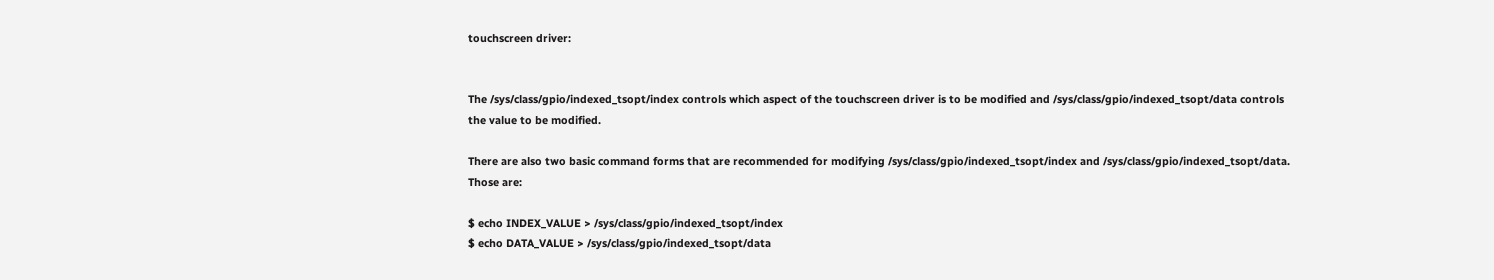touchscreen driver:


The /sys/class/gpio/indexed_tsopt/index controls which aspect of the touchscreen driver is to be modified and /sys/class/gpio/indexed_tsopt/data controls the value to be modified.

There are also two basic command forms that are recommended for modifying /sys/class/gpio/indexed_tsopt/index and /sys/class/gpio/indexed_tsopt/data. Those are:

$ echo INDEX_VALUE > /sys/class/gpio/indexed_tsopt/index
$ echo DATA_VALUE > /sys/class/gpio/indexed_tsopt/data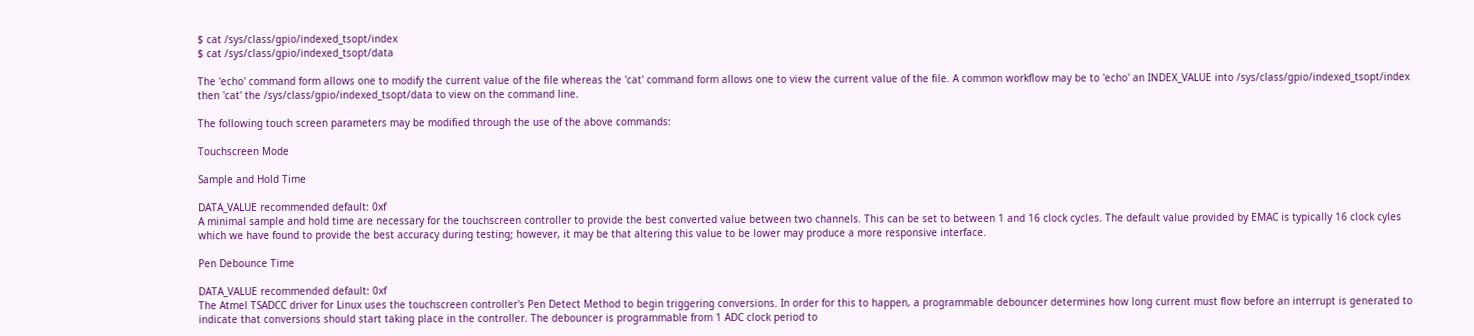$ cat /sys/class/gpio/indexed_tsopt/index
$ cat /sys/class/gpio/indexed_tsopt/data

The 'echo' command form allows one to modify the current value of the file whereas the 'cat' command form allows one to view the current value of the file. A common workflow may be to 'echo' an INDEX_VALUE into /sys/class/gpio/indexed_tsopt/index then 'cat' the /sys/class/gpio/indexed_tsopt/data to view on the command line.

The following touch screen parameters may be modified through the use of the above commands:

Touchscreen Mode

Sample and Hold Time

DATA_VALUE recommended default: 0xf
A minimal sample and hold time are necessary for the touchscreen controller to provide the best converted value between two channels. This can be set to between 1 and 16 clock cycles. The default value provided by EMAC is typically 16 clock cyles which we have found to provide the best accuracy during testing; however, it may be that altering this value to be lower may produce a more responsive interface.

Pen Debounce Time

DATA_VALUE recommended default: 0xf
The Atmel TSADCC driver for Linux uses the touchscreen controller's Pen Detect Method to begin triggering conversions. In order for this to happen, a programmable debouncer determines how long current must flow before an interrupt is generated to indicate that conversions should start taking place in the controller. The debouncer is programmable from 1 ADC clock period to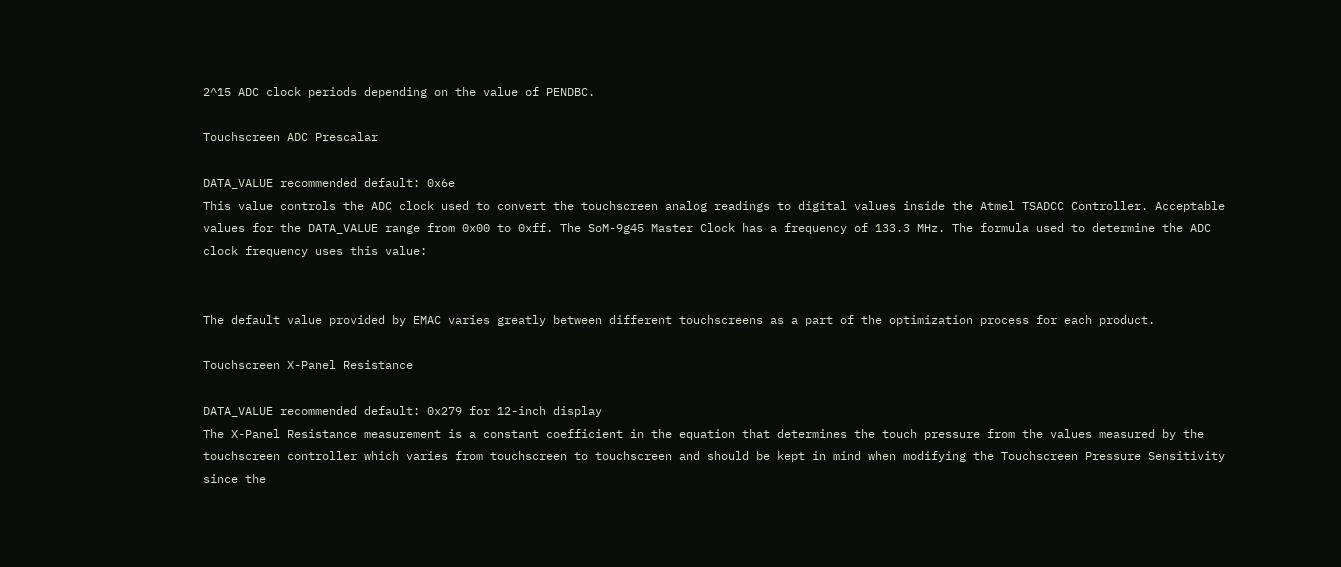2^15 ADC clock periods depending on the value of PENDBC.

Touchscreen ADC Prescalar

DATA_VALUE recommended default: 0x6e
This value controls the ADC clock used to convert the touchscreen analog readings to digital values inside the Atmel TSADCC Controller. Acceptable values for the DATA_VALUE range from 0x00 to 0xff. The SoM-9g45 Master Clock has a frequency of 133.3 MHz. The formula used to determine the ADC clock frequency uses this value:


The default value provided by EMAC varies greatly between different touchscreens as a part of the optimization process for each product.

Touchscreen X-Panel Resistance

DATA_VALUE recommended default: 0x279 for 12-inch display
The X-Panel Resistance measurement is a constant coefficient in the equation that determines the touch pressure from the values measured by the touchscreen controller which varies from touchscreen to touchscreen and should be kept in mind when modifying the Touchscreen Pressure Sensitivity since the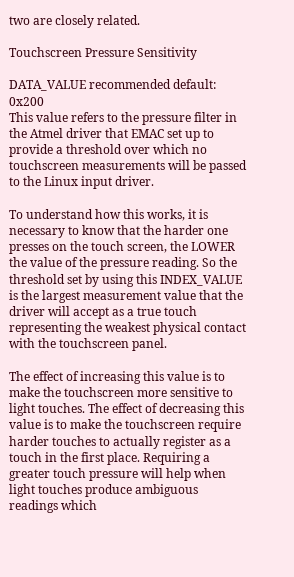two are closely related.

Touchscreen Pressure Sensitivity

DATA_VALUE recommended default: 0x200
This value refers to the pressure filter in the Atmel driver that EMAC set up to provide a threshold over which no touchscreen measurements will be passed to the Linux input driver.

To understand how this works, it is necessary to know that the harder one presses on the touch screen, the LOWER the value of the pressure reading. So the threshold set by using this INDEX_VALUE is the largest measurement value that the driver will accept as a true touch representing the weakest physical contact with the touchscreen panel.

The effect of increasing this value is to make the touchscreen more sensitive to light touches. The effect of decreasing this value is to make the touchscreen require harder touches to actually register as a touch in the first place. Requiring a greater touch pressure will help when light touches produce ambiguous readings which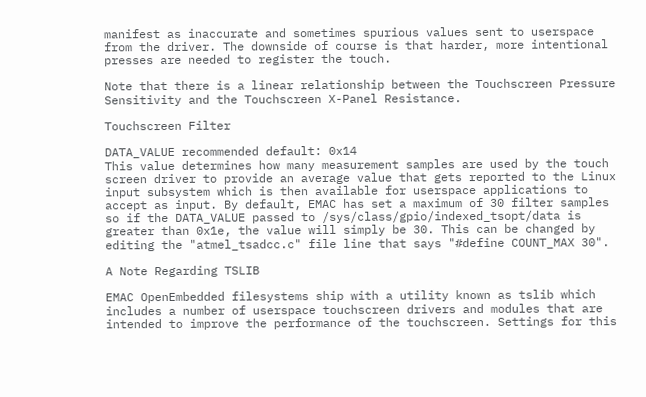manifest as inaccurate and sometimes spurious values sent to userspace from the driver. The downside of course is that harder, more intentional presses are needed to register the touch.

Note that there is a linear relationship between the Touchscreen Pressure Sensitivity and the Touchscreen X-Panel Resistance.

Touchscreen Filter

DATA_VALUE recommended default: 0x14
This value determines how many measurement samples are used by the touch screen driver to provide an average value that gets reported to the Linux input subsystem which is then available for userspace applications to accept as input. By default, EMAC has set a maximum of 30 filter samples so if the DATA_VALUE passed to /sys/class/gpio/indexed_tsopt/data is greater than 0x1e, the value will simply be 30. This can be changed by editing the "atmel_tsadcc.c" file line that says "#define COUNT_MAX 30".

A Note Regarding TSLIB

EMAC OpenEmbedded filesystems ship with a utility known as tslib which includes a number of userspace touchscreen drivers and modules that are intended to improve the performance of the touchscreen. Settings for this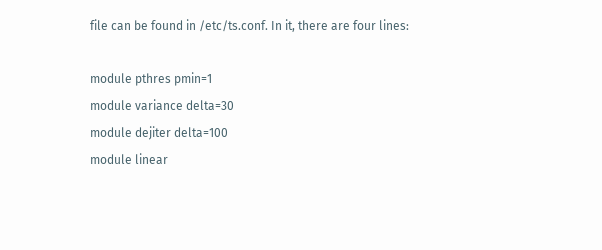file can be found in /etc/ts.conf. In it, there are four lines:

module pthres pmin=1
module variance delta=30
module dejiter delta=100
module linear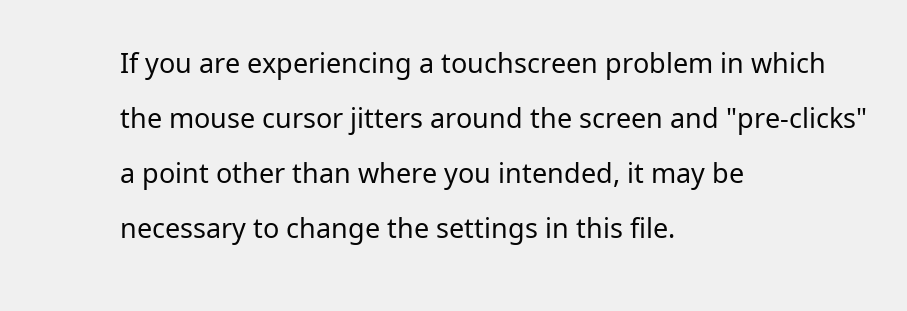If you are experiencing a touchscreen problem in which the mouse cursor jitters around the screen and "pre-clicks" a point other than where you intended, it may be necessary to change the settings in this file.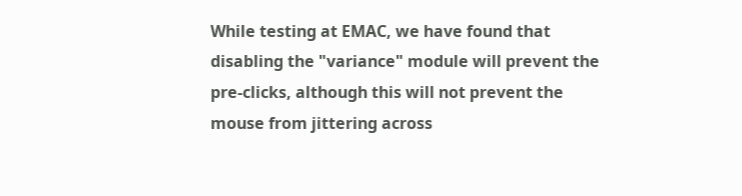While testing at EMAC, we have found that disabling the "variance" module will prevent the pre-clicks, although this will not prevent the mouse from jittering across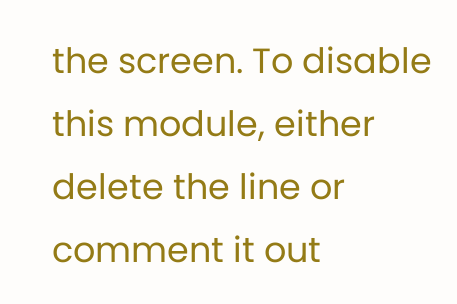the screen. To disable this module, either delete the line or comment it out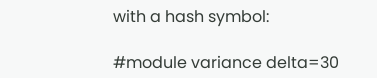with a hash symbol:

#module variance delta=30